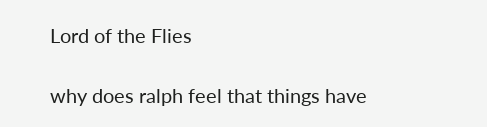Lord of the Flies

why does ralph feel that things have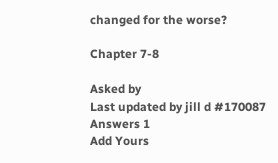changed for the worse?

Chapter 7-8

Asked by
Last updated by jill d #170087
Answers 1
Add Yours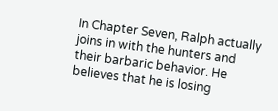In Chapter Seven, Ralph actually joins in with the hunters and their barbaric behavior. He believes that he is losing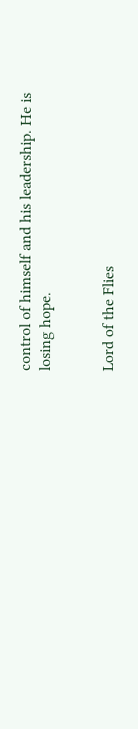control of himself and his leadership. He is losing hope.


Lord of the Flies